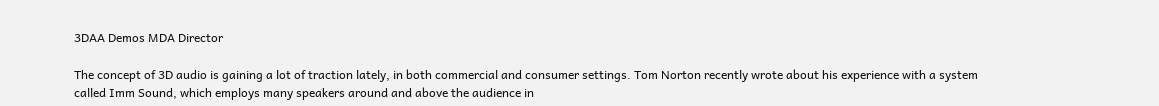3DAA Demos MDA Director

The concept of 3D audio is gaining a lot of traction lately, in both commercial and consumer settings. Tom Norton recently wrote about his experience with a system called Imm Sound, which employs many speakers around and above the audience in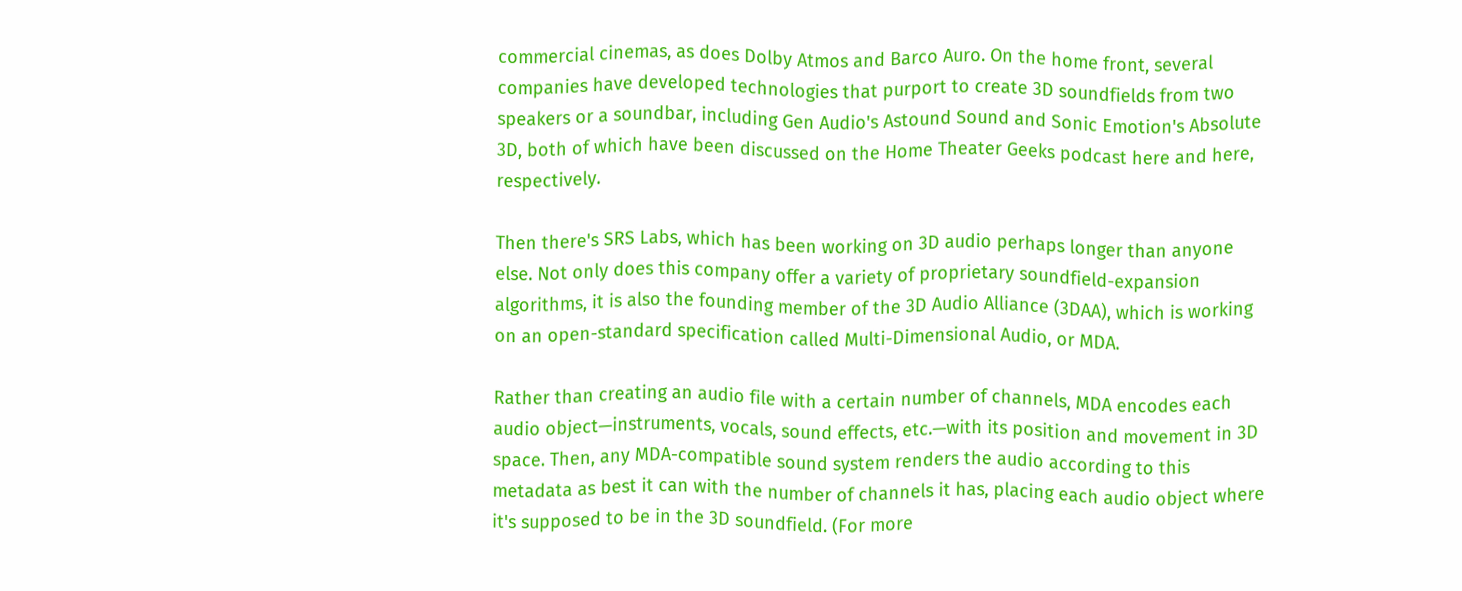commercial cinemas, as does Dolby Atmos and Barco Auro. On the home front, several companies have developed technologies that purport to create 3D soundfields from two speakers or a soundbar, including Gen Audio's Astound Sound and Sonic Emotion's Absolute 3D, both of which have been discussed on the Home Theater Geeks podcast here and here, respectively.

Then there's SRS Labs, which has been working on 3D audio perhaps longer than anyone else. Not only does this company offer a variety of proprietary soundfield-expansion algorithms, it is also the founding member of the 3D Audio Alliance (3DAA), which is working on an open-standard specification called Multi-Dimensional Audio, or MDA.

Rather than creating an audio file with a certain number of channels, MDA encodes each audio object—instruments, vocals, sound effects, etc.—with its position and movement in 3D space. Then, any MDA-compatible sound system renders the audio according to this metadata as best it can with the number of channels it has, placing each audio object where it's supposed to be in the 3D soundfield. (For more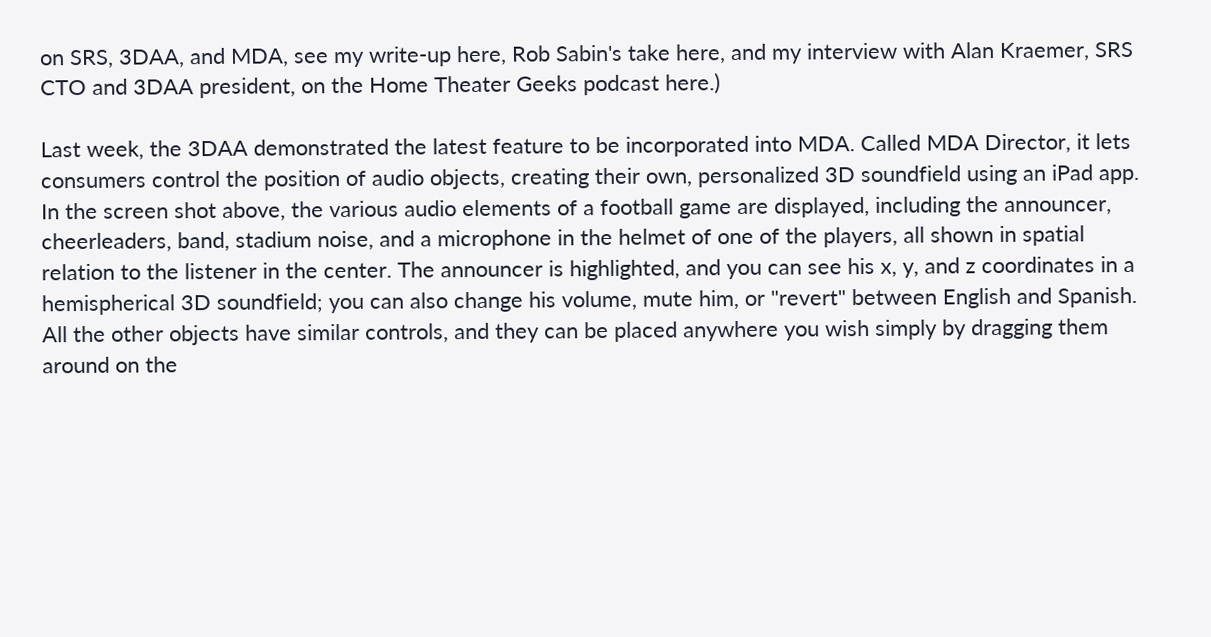on SRS, 3DAA, and MDA, see my write-up here, Rob Sabin's take here, and my interview with Alan Kraemer, SRS CTO and 3DAA president, on the Home Theater Geeks podcast here.)

Last week, the 3DAA demonstrated the latest feature to be incorporated into MDA. Called MDA Director, it lets consumers control the position of audio objects, creating their own, personalized 3D soundfield using an iPad app. In the screen shot above, the various audio elements of a football game are displayed, including the announcer, cheerleaders, band, stadium noise, and a microphone in the helmet of one of the players, all shown in spatial relation to the listener in the center. The announcer is highlighted, and you can see his x, y, and z coordinates in a hemispherical 3D soundfield; you can also change his volume, mute him, or "revert" between English and Spanish. All the other objects have similar controls, and they can be placed anywhere you wish simply by dragging them around on the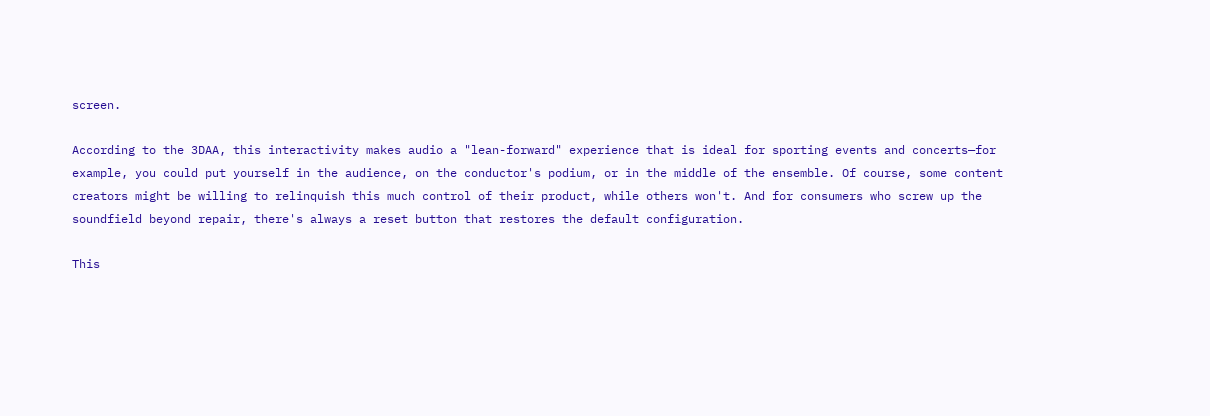screen.

According to the 3DAA, this interactivity makes audio a "lean-forward" experience that is ideal for sporting events and concerts—for example, you could put yourself in the audience, on the conductor's podium, or in the middle of the ensemble. Of course, some content creators might be willing to relinquish this much control of their product, while others won't. And for consumers who screw up the soundfield beyond repair, there's always a reset button that restores the default configuration.

This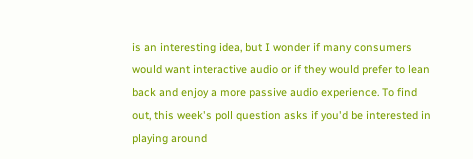is an interesting idea, but I wonder if many consumers would want interactive audio or if they would prefer to lean back and enjoy a more passive audio experience. To find out, this week's poll question asks if you'd be interested in playing around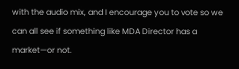with the audio mix, and I encourage you to vote so we can all see if something like MDA Director has a market—or not.